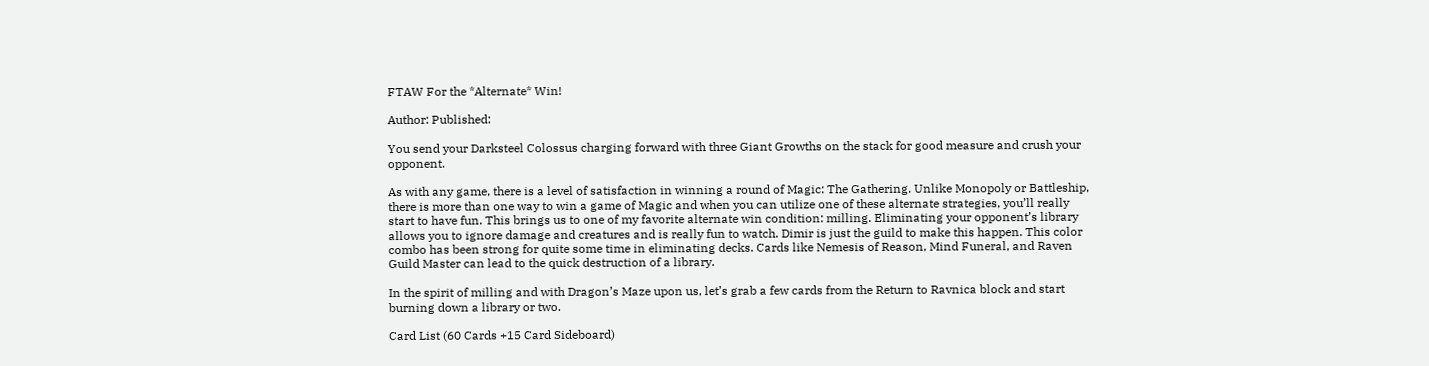FTAW For the *Alternate* Win!

Author: Published:

You send your Darksteel Colossus charging forward with three Giant Growths on the stack for good measure and crush your opponent.

As with any game, there is a level of satisfaction in winning a round of Magic: The Gathering. Unlike Monopoly or Battleship, there is more than one way to win a game of Magic and when you can utilize one of these alternate strategies, you’ll really start to have fun. This brings us to one of my favorite alternate win condition: milling. Eliminating your opponent’s library allows you to ignore damage and creatures and is really fun to watch. Dimir is just the guild to make this happen. This color combo has been strong for quite some time in eliminating decks. Cards like Nemesis of Reason, Mind Funeral, and Raven Guild Master can lead to the quick destruction of a library.

In the spirit of milling and with Dragon’s Maze upon us, let’s grab a few cards from the Return to Ravnica block and start burning down a library or two.

Card List (60 Cards +15 Card Sideboard)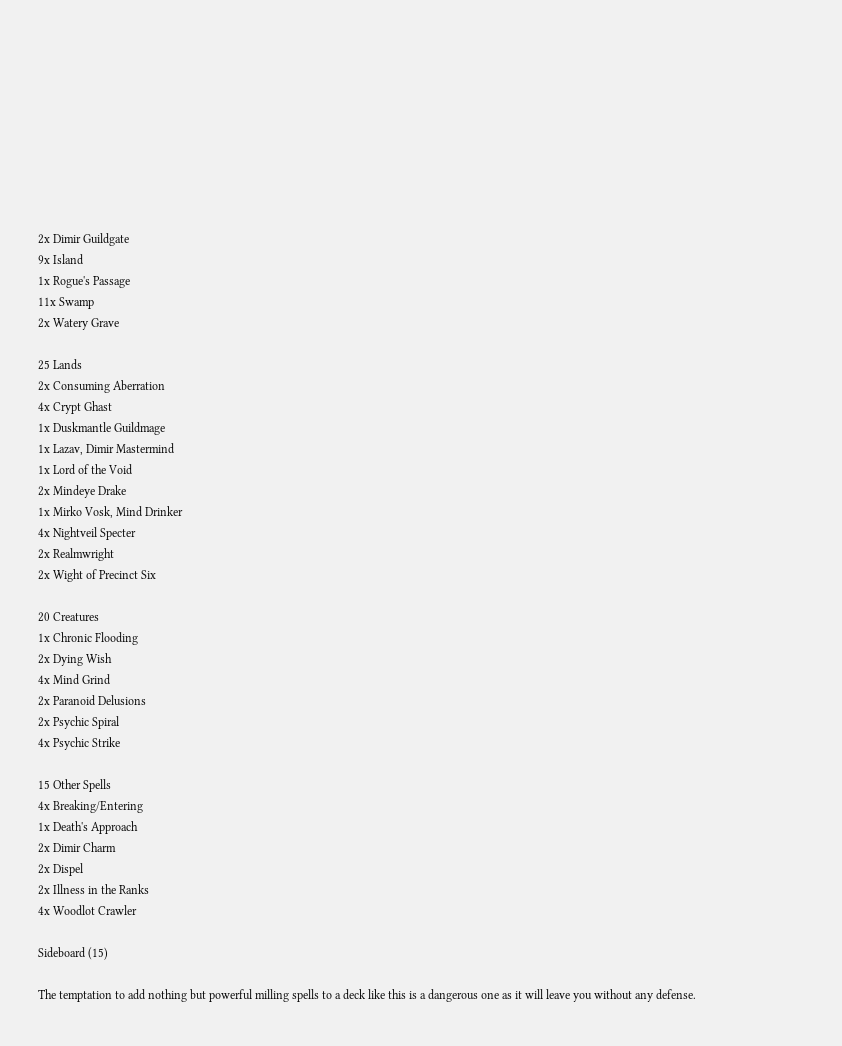2x Dimir Guildgate
9x Island
1x Rogue's Passage
11x Swamp
2x Watery Grave

25 Lands
2x Consuming Aberration
4x Crypt Ghast
1x Duskmantle Guildmage
1x Lazav, Dimir Mastermind
1x Lord of the Void
2x Mindeye Drake
1x Mirko Vosk, Mind Drinker
4x Nightveil Specter
2x Realmwright
2x Wight of Precinct Six

20 Creatures
1x Chronic Flooding
2x Dying Wish
4x Mind Grind
2x Paranoid Delusions
2x Psychic Spiral
4x Psychic Strike

15 Other Spells
4x Breaking/Entering
1x Death's Approach
2x Dimir Charm
2x Dispel
2x Illness in the Ranks
4x Woodlot Crawler

Sideboard (15)

The temptation to add nothing but powerful milling spells to a deck like this is a dangerous one as it will leave you without any defense.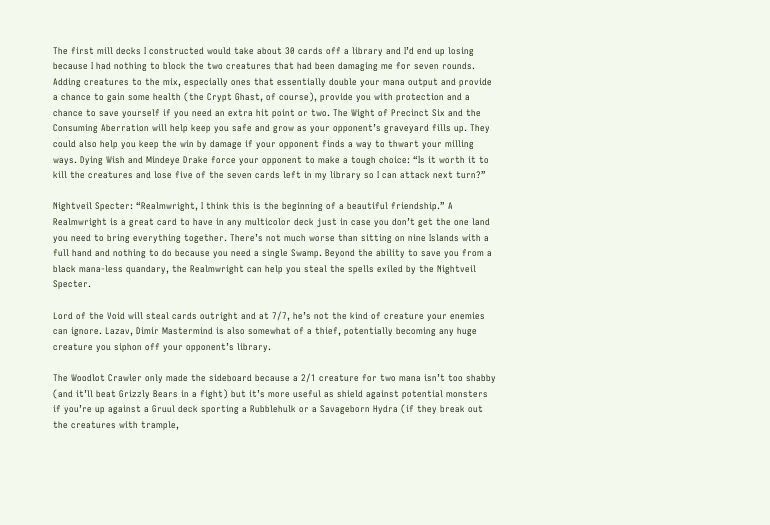The first mill decks I constructed would take about 30 cards off a library and I’d end up losing because I had nothing to block the two creatures that had been damaging me for seven rounds. Adding creatures to the mix, especially ones that essentially double your mana output and provide a chance to gain some health (the Crypt Ghast, of course), provide you with protection and a chance to save yourself if you need an extra hit point or two. The Wight of Precinct Six and the Consuming Aberration will help keep you safe and grow as your opponent’s graveyard fills up. They could also help you keep the win by damage if your opponent finds a way to thwart your milling ways. Dying Wish and Mindeye Drake force your opponent to make a tough choice: “Is it worth it to kill the creatures and lose five of the seven cards left in my library so I can attack next turn?”

Nightveil Specter: “Realmwright, I think this is the beginning of a beautiful friendship.” A Realmwright is a great card to have in any multicolor deck just in case you don’t get the one land you need to bring everything together. There’s not much worse than sitting on nine Islands with a full hand and nothing to do because you need a single Swamp. Beyond the ability to save you from a black mana-less quandary, the Realmwright can help you steal the spells exiled by the Nightveil Specter.

Lord of the Void will steal cards outright and at 7/7, he’s not the kind of creature your enemies can ignore. Lazav, Dimir Mastermind is also somewhat of a thief, potentially becoming any huge creature you siphon off your opponent’s library.

The Woodlot Crawler only made the sideboard because a 2/1 creature for two mana isn’t too shabby (and it’ll beat Grizzly Bears in a fight) but it’s more useful as shield against potential monsters if you’re up against a Gruul deck sporting a Rubblehulk or a Savageborn Hydra (if they break out the creatures with trample,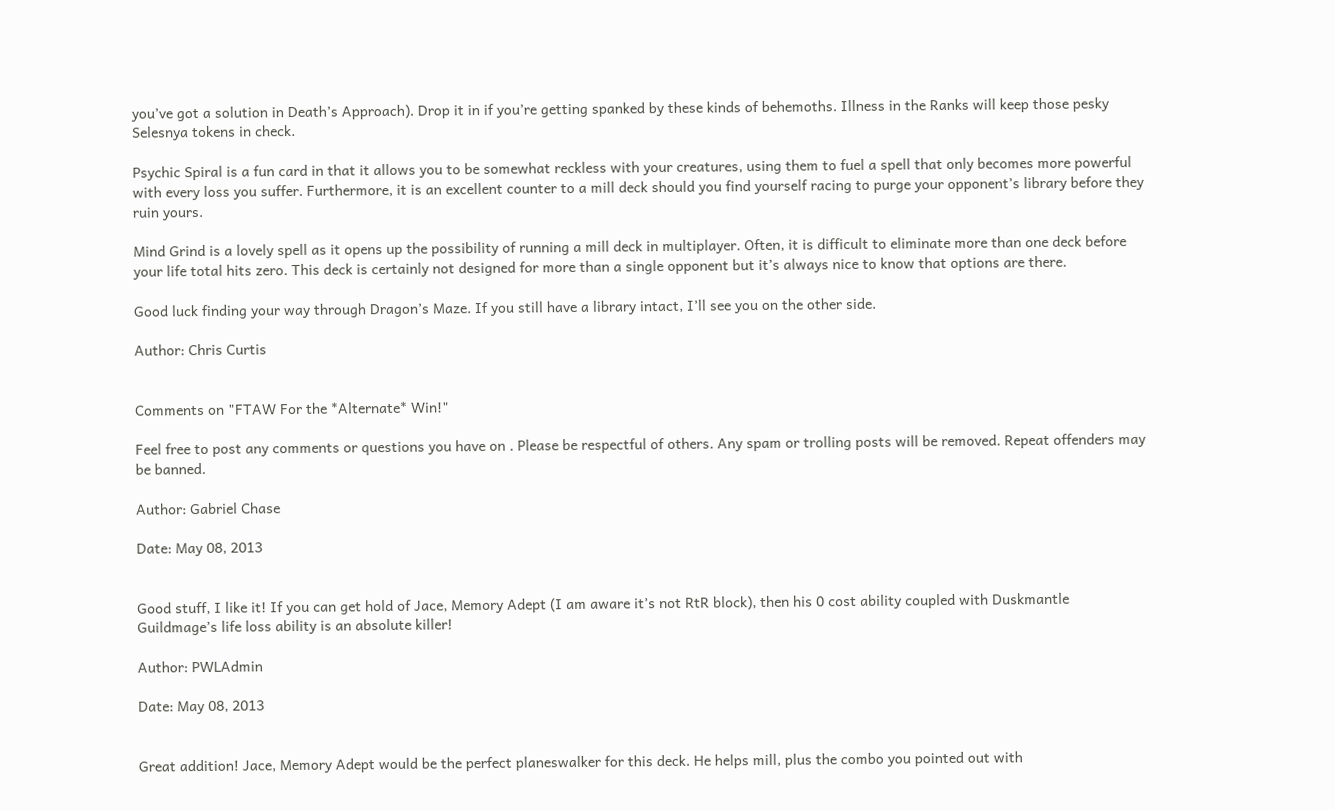you’ve got a solution in Death’s Approach). Drop it in if you’re getting spanked by these kinds of behemoths. Illness in the Ranks will keep those pesky Selesnya tokens in check.

Psychic Spiral is a fun card in that it allows you to be somewhat reckless with your creatures, using them to fuel a spell that only becomes more powerful with every loss you suffer. Furthermore, it is an excellent counter to a mill deck should you find yourself racing to purge your opponent’s library before they ruin yours.

Mind Grind is a lovely spell as it opens up the possibility of running a mill deck in multiplayer. Often, it is difficult to eliminate more than one deck before your life total hits zero. This deck is certainly not designed for more than a single opponent but it’s always nice to know that options are there.

Good luck finding your way through Dragon’s Maze. If you still have a library intact, I’ll see you on the other side.

Author: Chris Curtis


Comments on "FTAW For the *Alternate* Win!"

Feel free to post any comments or questions you have on . Please be respectful of others. Any spam or trolling posts will be removed. Repeat offenders may be banned.

Author: Gabriel Chase

Date: May 08, 2013


Good stuff, I like it! If you can get hold of Jace, Memory Adept (I am aware it’s not RtR block), then his 0 cost ability coupled with Duskmantle Guildmage’s life loss ability is an absolute killer!

Author: PWLAdmin

Date: May 08, 2013


Great addition! Jace, Memory Adept would be the perfect planeswalker for this deck. He helps mill, plus the combo you pointed out with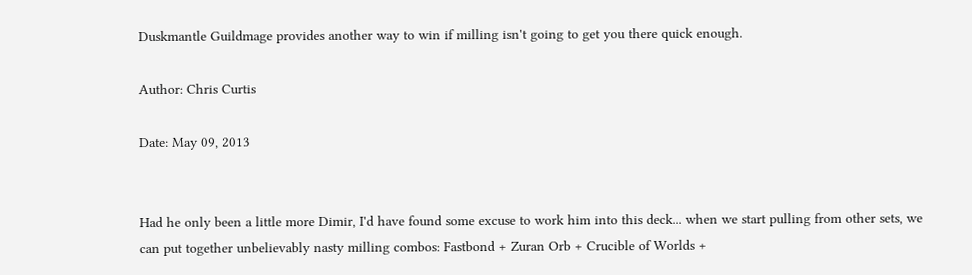Duskmantle Guildmage provides another way to win if milling isn't going to get you there quick enough.

Author: Chris Curtis

Date: May 09, 2013


Had he only been a little more Dimir, I'd have found some excuse to work him into this deck... when we start pulling from other sets, we can put together unbelievably nasty milling combos: Fastbond + Zuran Orb + Crucible of Worlds +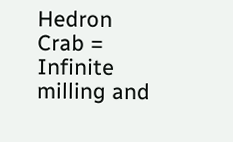Hedron Crab = Infinite milling and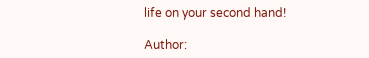life on your second hand!

Author: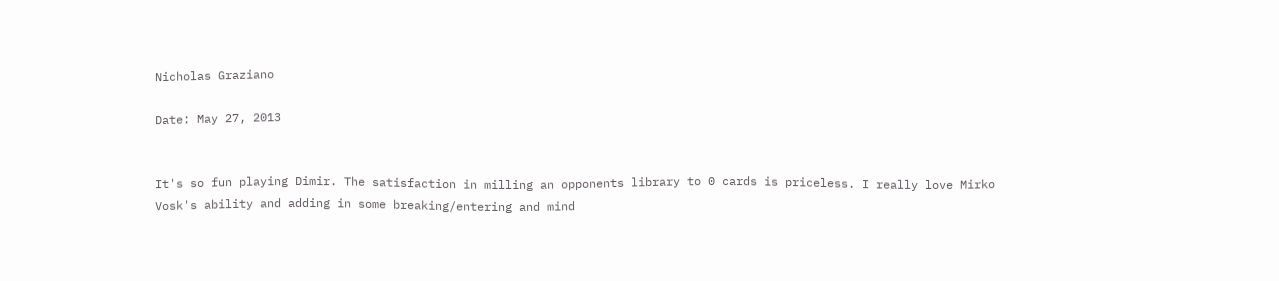Nicholas Graziano

Date: May 27, 2013


It's so fun playing Dimir. The satisfaction in milling an opponents library to 0 cards is priceless. I really love Mirko Vosk's ability and adding in some breaking/entering and mind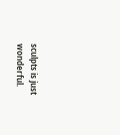sculpts is just wonderful.